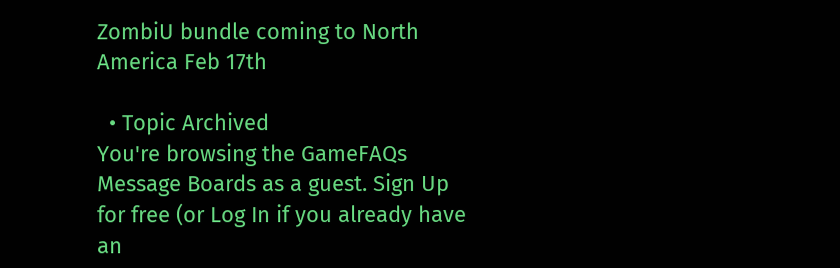ZombiU bundle coming to North America Feb 17th

  • Topic Archived
You're browsing the GameFAQs Message Boards as a guest. Sign Up for free (or Log In if you already have an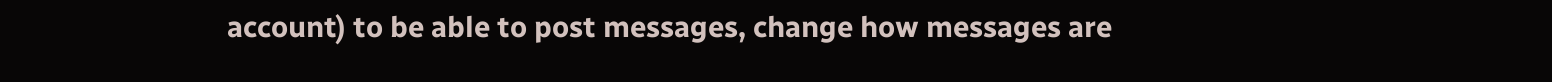account) to be able to post messages, change how messages are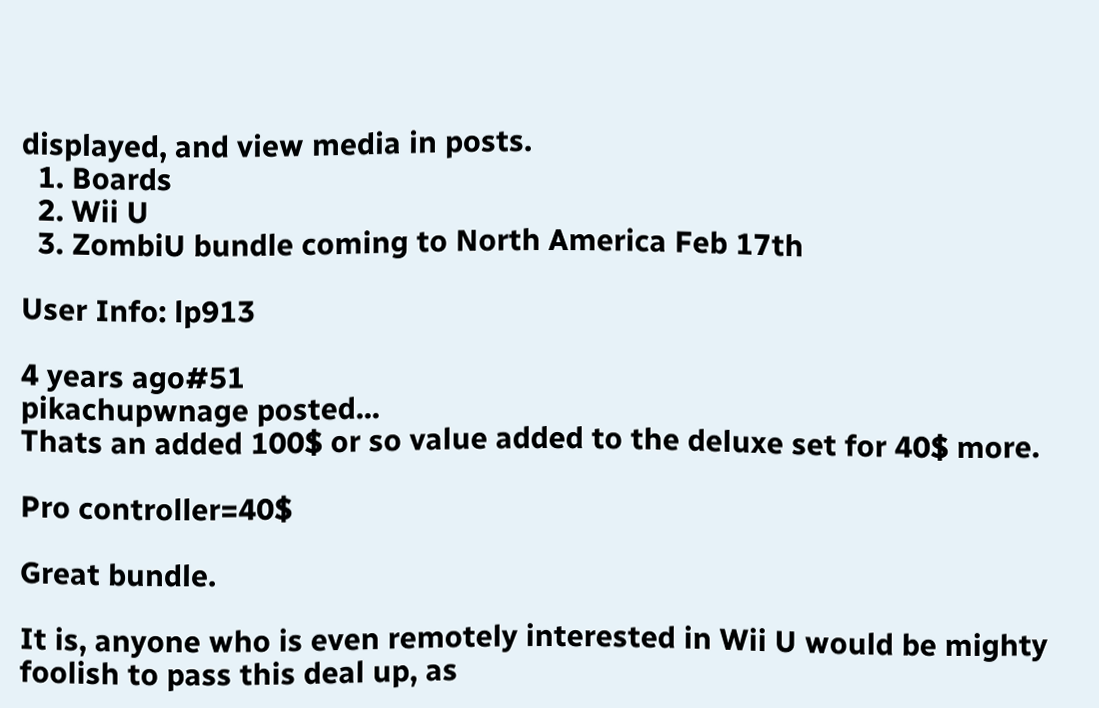displayed, and view media in posts.
  1. Boards
  2. Wii U
  3. ZombiU bundle coming to North America Feb 17th

User Info: lp913

4 years ago#51
pikachupwnage posted...
Thats an added 100$ or so value added to the deluxe set for 40$ more.

Pro controller=40$

Great bundle.

It is, anyone who is even remotely interested in Wii U would be mighty foolish to pass this deal up, as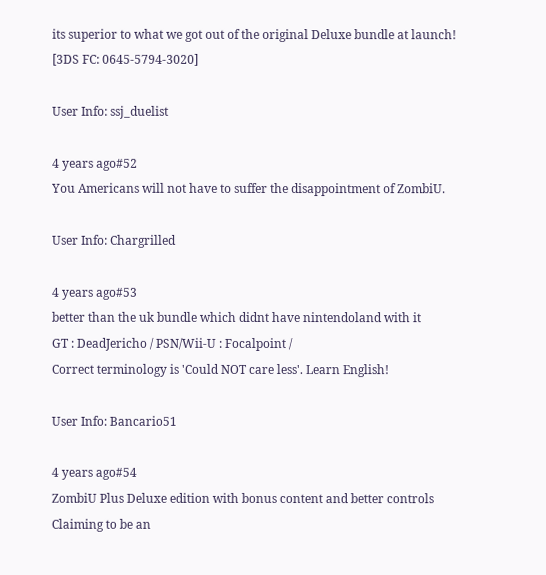its superior to what we got out of the original Deluxe bundle at launch!
[3DS FC: 0645-5794-3020]

User Info: ssj_duelist

4 years ago#52
You Americans will not have to suffer the disappointment of ZombiU.

User Info: Chargrilled

4 years ago#53
better than the uk bundle which didnt have nintendoland with it
GT : DeadJericho / PSN/Wii-U : Focalpoint /
Correct terminology is 'Could NOT care less'. Learn English!

User Info: Bancario51

4 years ago#54
ZombiU Plus Deluxe edition with bonus content and better controls
Claiming to be an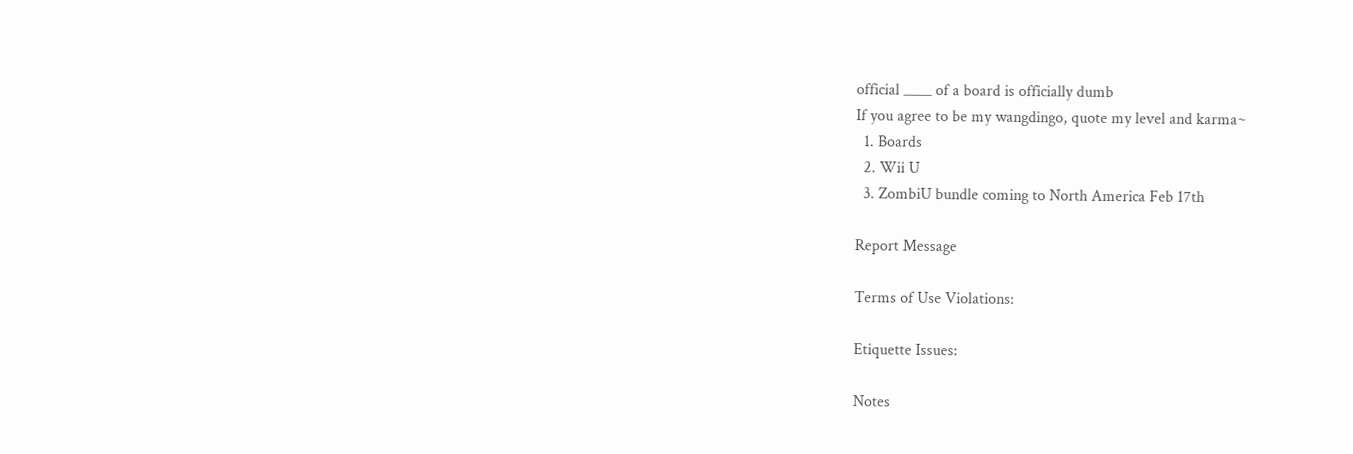official ____ of a board is officially dumb
If you agree to be my wangdingo, quote my level and karma~
  1. Boards
  2. Wii U
  3. ZombiU bundle coming to North America Feb 17th

Report Message

Terms of Use Violations:

Etiquette Issues:

Notes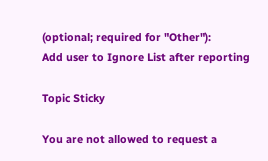(optional; required for "Other"):
Add user to Ignore List after reporting

Topic Sticky

You are not allowed to request a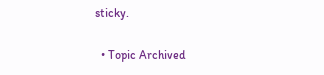sticky.

  • Topic Archived